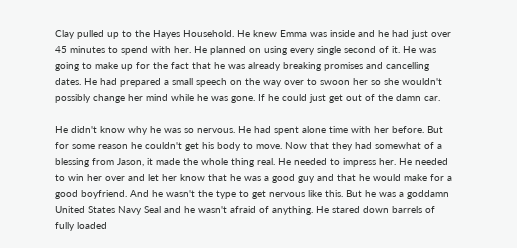Clay pulled up to the Hayes Household. He knew Emma was inside and he had just over 45 minutes to spend with her. He planned on using every single second of it. He was going to make up for the fact that he was already breaking promises and cancelling dates. He had prepared a small speech on the way over to swoon her so she wouldn't possibly change her mind while he was gone. If he could just get out of the damn car.

He didn't know why he was so nervous. He had spent alone time with her before. But for some reason he couldn't get his body to move. Now that they had somewhat of a blessing from Jason, it made the whole thing real. He needed to impress her. He needed to win her over and let her know that he was a good guy and that he would make for a good boyfriend. And he wasn't the type to get nervous like this. But he was a goddamn United States Navy Seal and he wasn't afraid of anything. He stared down barrels of fully loaded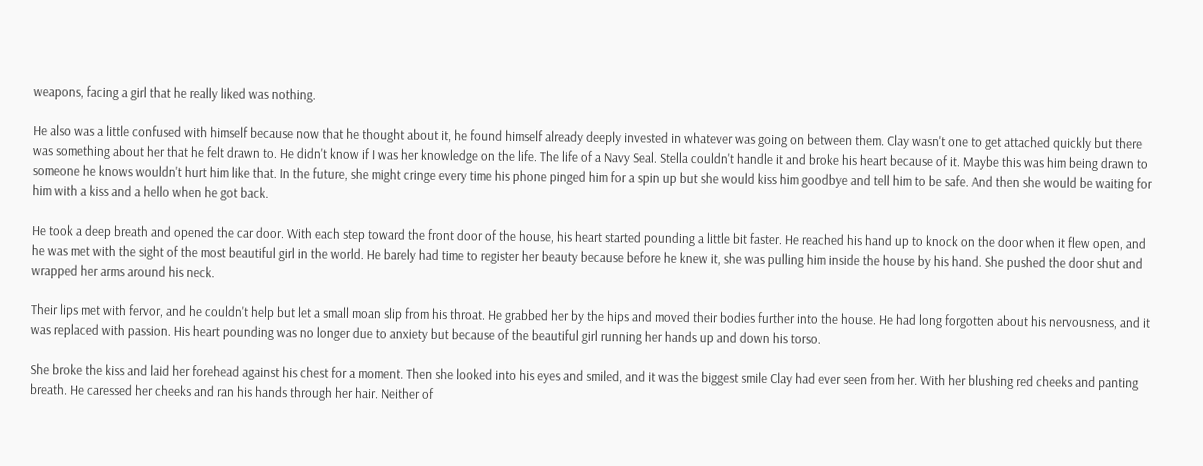weapons, facing a girl that he really liked was nothing.

He also was a little confused with himself because now that he thought about it, he found himself already deeply invested in whatever was going on between them. Clay wasn't one to get attached quickly but there was something about her that he felt drawn to. He didn't know if I was her knowledge on the life. The life of a Navy Seal. Stella couldn't handle it and broke his heart because of it. Maybe this was him being drawn to someone he knows wouldn't hurt him like that. In the future, she might cringe every time his phone pinged him for a spin up but she would kiss him goodbye and tell him to be safe. And then she would be waiting for him with a kiss and a hello when he got back.

He took a deep breath and opened the car door. With each step toward the front door of the house, his heart started pounding a little bit faster. He reached his hand up to knock on the door when it flew open, and he was met with the sight of the most beautiful girl in the world. He barely had time to register her beauty because before he knew it, she was pulling him inside the house by his hand. She pushed the door shut and wrapped her arms around his neck.

Their lips met with fervor, and he couldn't help but let a small moan slip from his throat. He grabbed her by the hips and moved their bodies further into the house. He had long forgotten about his nervousness, and it was replaced with passion. His heart pounding was no longer due to anxiety but because of the beautiful girl running her hands up and down his torso.

She broke the kiss and laid her forehead against his chest for a moment. Then she looked into his eyes and smiled, and it was the biggest smile Clay had ever seen from her. With her blushing red cheeks and panting breath. He caressed her cheeks and ran his hands through her hair. Neither of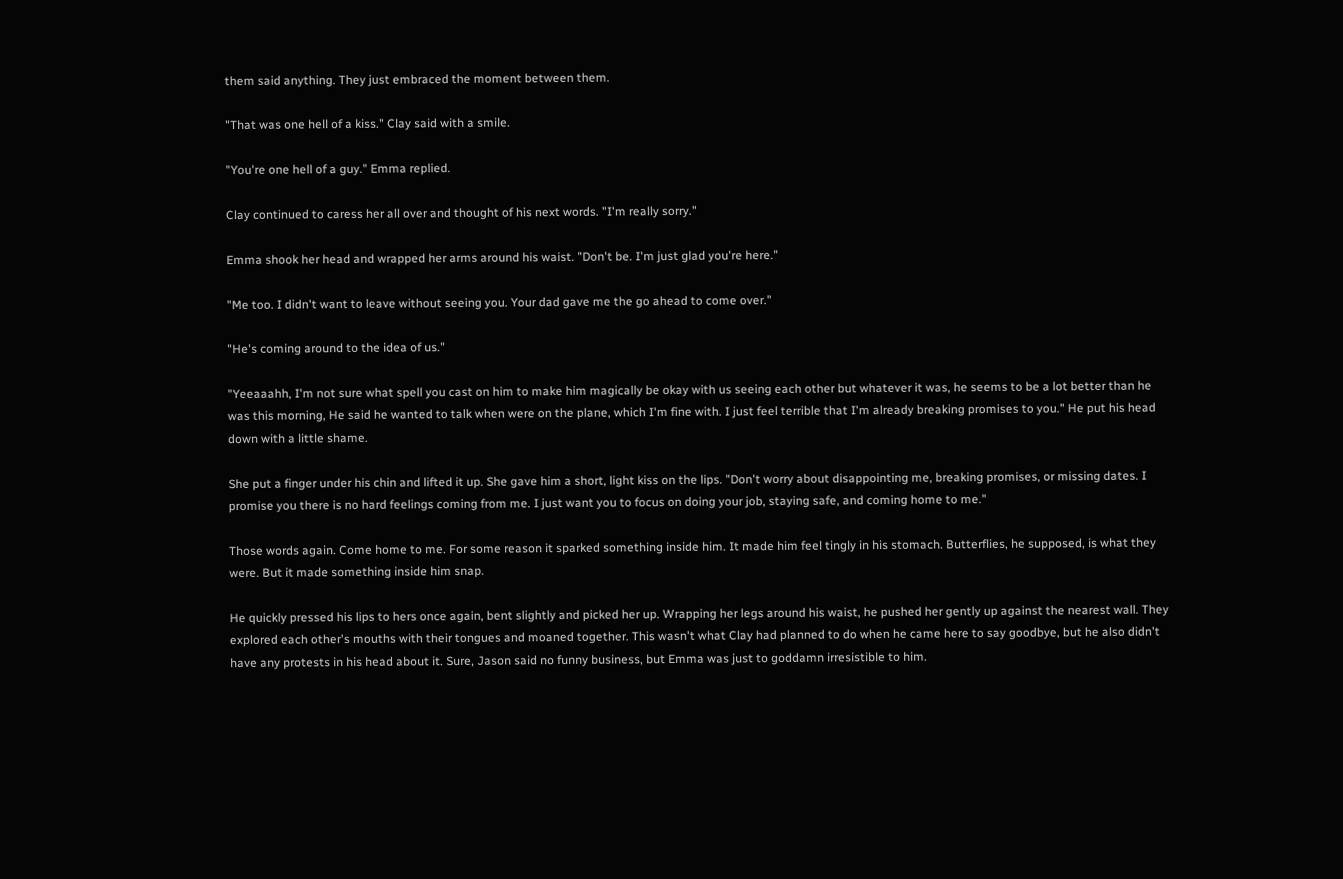them said anything. They just embraced the moment between them.

"That was one hell of a kiss." Clay said with a smile.

"You're one hell of a guy." Emma replied.

Clay continued to caress her all over and thought of his next words. "I'm really sorry."

Emma shook her head and wrapped her arms around his waist. "Don't be. I'm just glad you're here."

"Me too. I didn't want to leave without seeing you. Your dad gave me the go ahead to come over."

"He's coming around to the idea of us."

"Yeeaaahh, I'm not sure what spell you cast on him to make him magically be okay with us seeing each other but whatever it was, he seems to be a lot better than he was this morning, He said he wanted to talk when were on the plane, which I'm fine with. I just feel terrible that I'm already breaking promises to you." He put his head down with a little shame.

She put a finger under his chin and lifted it up. She gave him a short, light kiss on the lips. "Don't worry about disappointing me, breaking promises, or missing dates. I promise you there is no hard feelings coming from me. I just want you to focus on doing your job, staying safe, and coming home to me."

Those words again. Come home to me. For some reason it sparked something inside him. It made him feel tingly in his stomach. Butterflies, he supposed, is what they were. But it made something inside him snap.

He quickly pressed his lips to hers once again, bent slightly and picked her up. Wrapping her legs around his waist, he pushed her gently up against the nearest wall. They explored each other's mouths with their tongues and moaned together. This wasn't what Clay had planned to do when he came here to say goodbye, but he also didn't have any protests in his head about it. Sure, Jason said no funny business, but Emma was just to goddamn irresistible to him.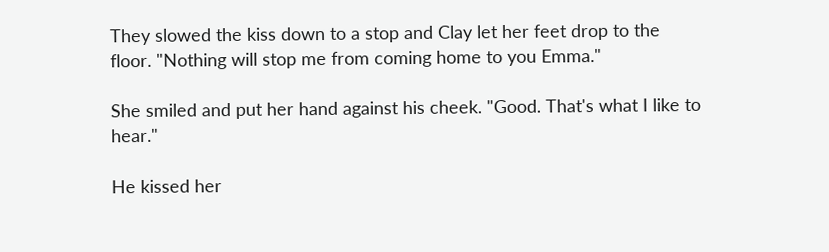They slowed the kiss down to a stop and Clay let her feet drop to the floor. "Nothing will stop me from coming home to you Emma."

She smiled and put her hand against his cheek. "Good. That's what I like to hear."

He kissed her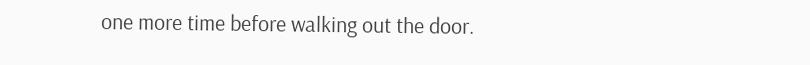one more time before walking out the door.